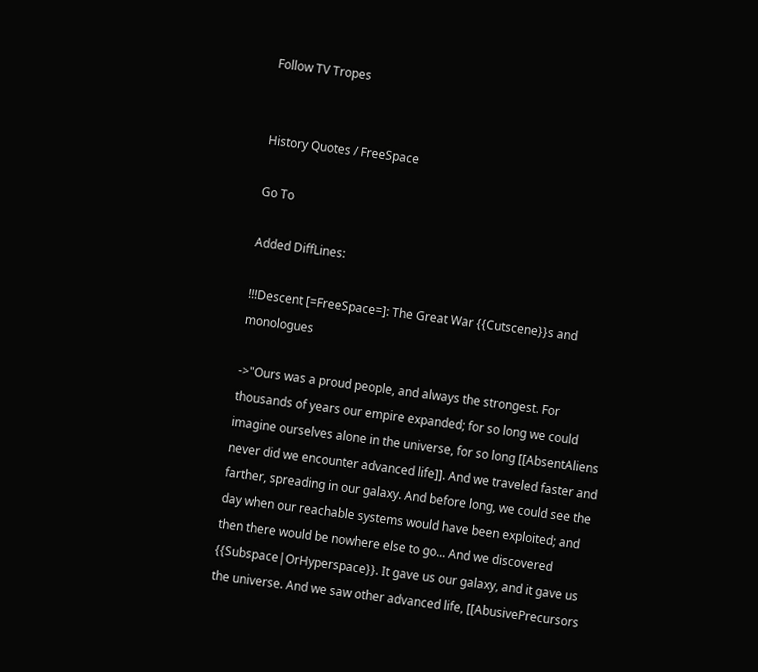Follow TV Tropes


History Quotes / FreeSpace

Go To

Added DiffLines:

!!!Descent [=FreeSpace=]: The Great War {{Cutscene}}s and monologues

->"Ours was a proud people, and always the strongest. For thousands of years our empire expanded; for so long we could imagine ourselves alone in the universe, for so long [[AbsentAliens never did we encounter advanced life]]. And we traveled faster and farther, spreading in our galaxy. And before long, we could see the day when our reachable systems would have been exploited; and then there would be nowhere else to go... And we discovered {{Subspace|OrHyperspace}}. It gave us our galaxy, and it gave us the universe. And we saw other advanced life, [[AbusivePrecursors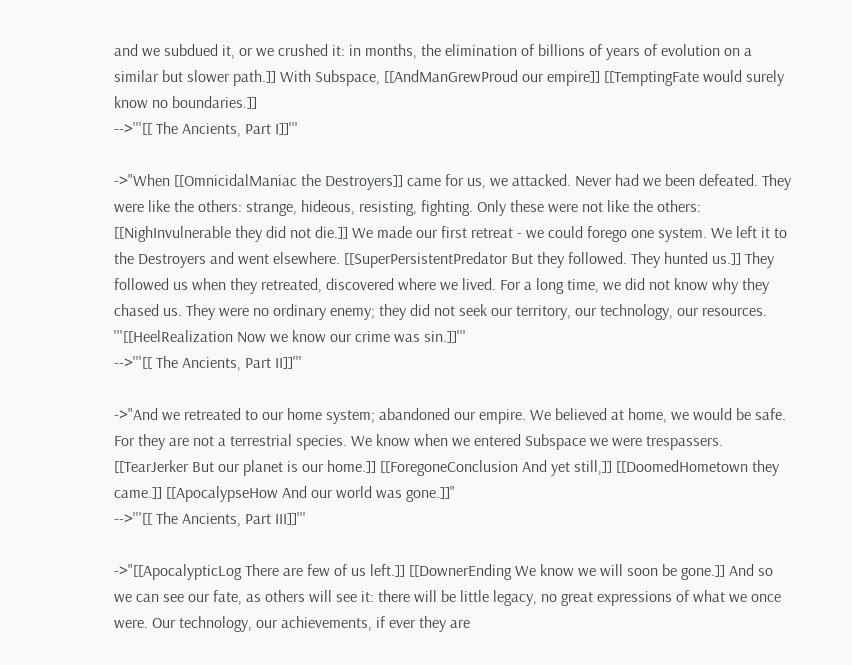and we subdued it, or we crushed it: in months, the elimination of billions of years of evolution on a similar but slower path.]] With Subspace, [[AndManGrewProud our empire]] [[TemptingFate would surely know no boundaries.]]
-->'''[[ The Ancients, Part I]]'''

->"When [[OmnicidalManiac the Destroyers]] came for us, we attacked. Never had we been defeated. They were like the others: strange, hideous, resisting, fighting. Only these were not like the others: [[NighInvulnerable they did not die.]] We made our first retreat - we could forego one system. We left it to the Destroyers and went elsewhere. [[SuperPersistentPredator But they followed. They hunted us.]] They followed us when they retreated, discovered where we lived. For a long time, we did not know why they chased us. They were no ordinary enemy; they did not seek our territory, our technology, our resources. '''[[HeelRealization Now we know our crime was sin.]]'''
-->'''[[ The Ancients, Part II]]'''

->"And we retreated to our home system; abandoned our empire. We believed at home, we would be safe. For they are not a terrestrial species. We know when we entered Subspace we were trespassers. [[TearJerker But our planet is our home.]] [[ForegoneConclusion And yet still,]] [[DoomedHometown they came.]] [[ApocalypseHow And our world was gone.]]"
-->'''[[ The Ancients, Part III]]'''

->"[[ApocalypticLog There are few of us left.]] [[DownerEnding We know we will soon be gone.]] And so we can see our fate, as others will see it: there will be little legacy, no great expressions of what we once were. Our technology, our achievements, if ever they are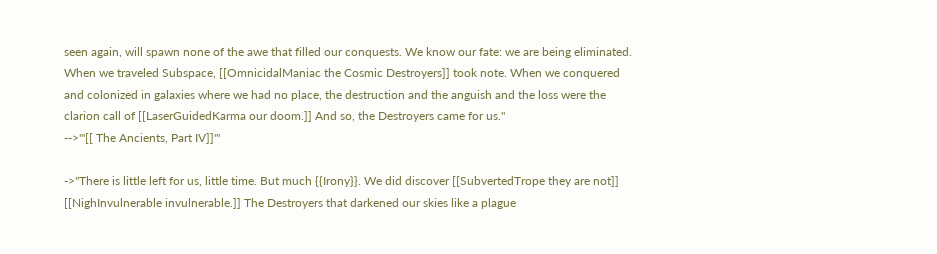seen again, will spawn none of the awe that filled our conquests. We know our fate: we are being eliminated. When we traveled Subspace, [[OmnicidalManiac the Cosmic Destroyers]] took note. When we conquered and colonized in galaxies where we had no place, the destruction and the anguish and the loss were the clarion call of [[LaserGuidedKarma our doom.]] And so, the Destroyers came for us."
-->'''[[ The Ancients, Part IV]]'''

->"There is little left for us, little time. But much {{Irony}}. We did discover [[SubvertedTrope they are not]] [[NighInvulnerable invulnerable.]] The Destroyers that darkened our skies like a plague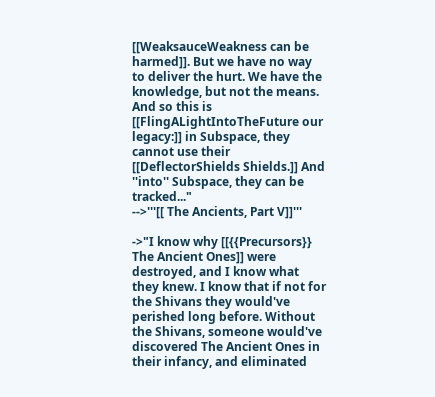[[WeaksauceWeakness can be harmed]]. But we have no way to deliver the hurt. We have the knowledge, but not the means. And so this is [[FlingALightIntoTheFuture our legacy:]] in Subspace, they cannot use their [[DeflectorShields Shields.]] And ''into'' Subspace, they can be tracked..."
-->'''[[ The Ancients, Part V]]'''

->"I know why [[{{Precursors}} The Ancient Ones]] were destroyed, and I know what they knew. I know that if not for the Shivans they would've perished long before. Without the Shivans, someone would've discovered The Ancient Ones in their infancy, and eliminated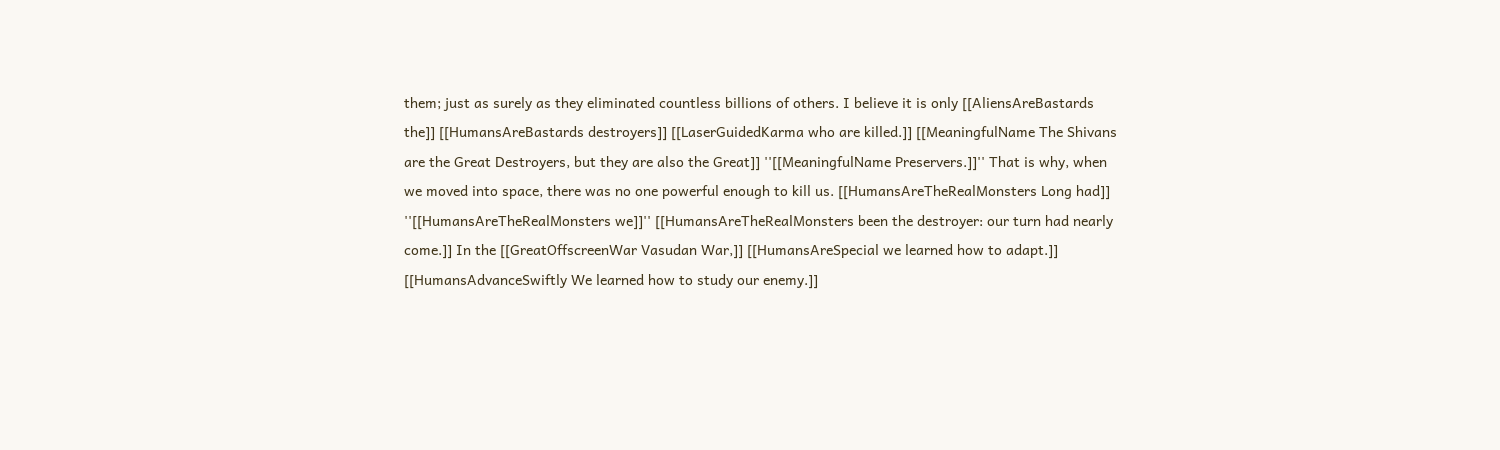them; just as surely as they eliminated countless billions of others. I believe it is only [[AliensAreBastards the]] [[HumansAreBastards destroyers]] [[LaserGuidedKarma who are killed.]] [[MeaningfulName The Shivans are the Great Destroyers, but they are also the Great]] ''[[MeaningfulName Preservers.]]'' That is why, when we moved into space, there was no one powerful enough to kill us. [[HumansAreTheRealMonsters Long had]] ''[[HumansAreTheRealMonsters we]]'' [[HumansAreTheRealMonsters been the destroyer: our turn had nearly come.]] In the [[GreatOffscreenWar Vasudan War,]] [[HumansAreSpecial we learned how to adapt.]] [[HumansAdvanceSwiftly We learned how to study our enemy.]]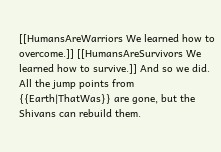[[HumansAreWarriors We learned how to overcome.]] [[HumansAreSurvivors We learned how to survive.]] And so we did. All the jump points from {{Earth|ThatWas}} are gone, but the Shivans can rebuild them.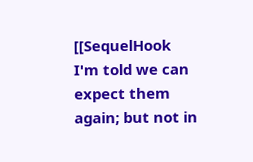[[SequelHook I'm told we can expect them again; but not in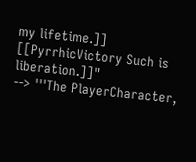my lifetime.]] [[PyrrhicVictory Such is liberation.]]"
--> '''The PlayerCharacter,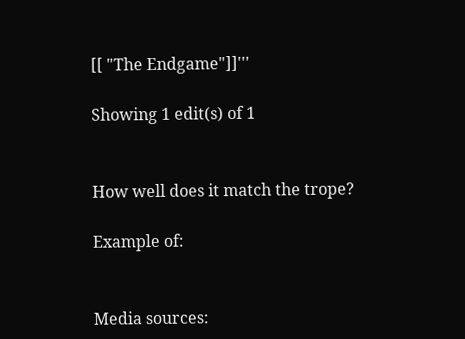[[ "The Endgame"]]'''

Showing 1 edit(s) of 1


How well does it match the trope?

Example of:


Media sources: